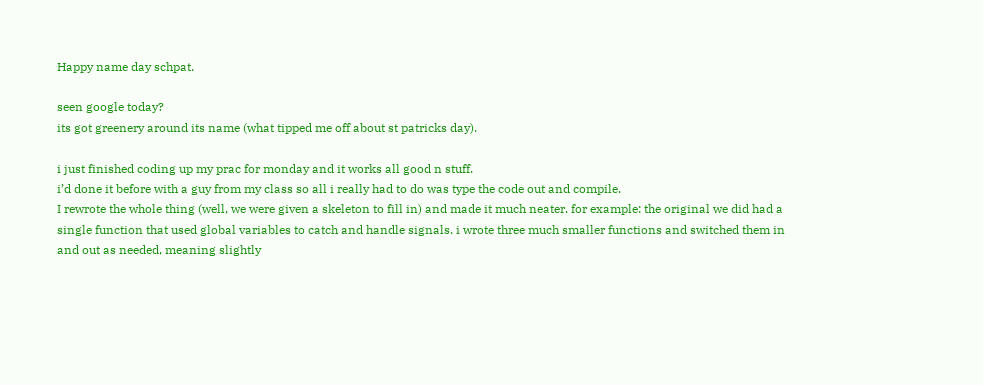Happy name day schpat.

seen google today?
its got greenery around its name (what tipped me off about st patricks day).

i just finished coding up my prac for monday and it works all good n stuff.
i’d done it before with a guy from my class so all i really had to do was type the code out and compile.
I rewrote the whole thing (well, we were given a skeleton to fill in) and made it much neater. for example: the original we did had a single function that used global variables to catch and handle signals. i wrote three much smaller functions and switched them in and out as needed, meaning slightly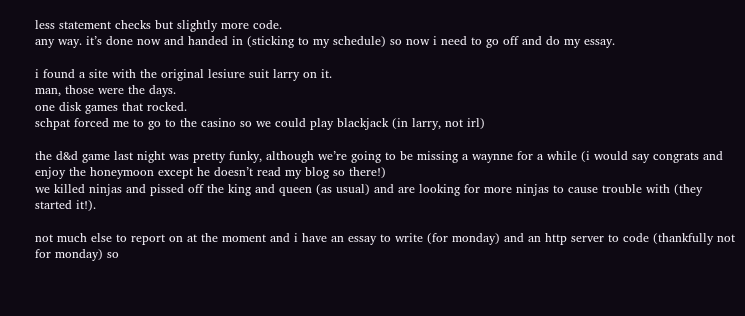less statement checks but slightly more code.
any way. it’s done now and handed in (sticking to my schedule) so now i need to go off and do my essay.

i found a site with the original lesiure suit larry on it.
man, those were the days.
one disk games that rocked.
schpat forced me to go to the casino so we could play blackjack (in larry, not irl)

the d&d game last night was pretty funky, although we’re going to be missing a waynne for a while (i would say congrats and enjoy the honeymoon except he doesn’t read my blog so there!)
we killed ninjas and pissed off the king and queen (as usual) and are looking for more ninjas to cause trouble with (they started it!).

not much else to report on at the moment and i have an essay to write (for monday) and an http server to code (thankfully not for monday) so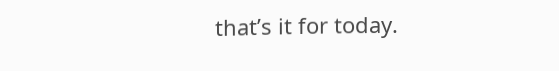that’s it for today.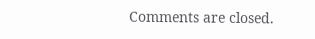Comments are closed.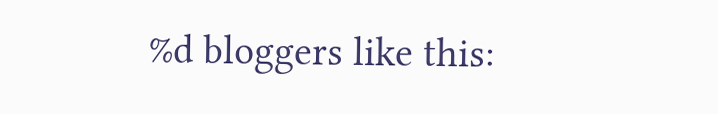%d bloggers like this: